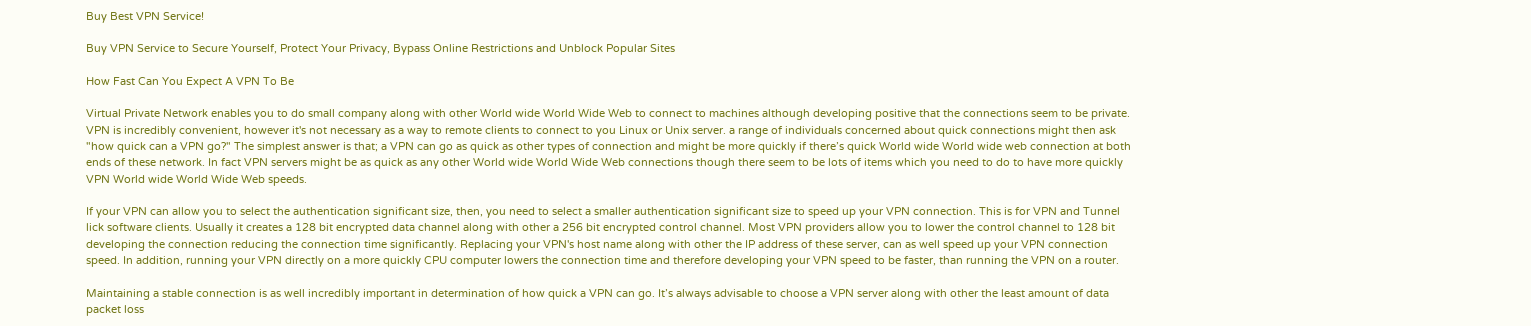Buy Best VPN Service!

Buy VPN Service to Secure Yourself, Protect Your Privacy, Bypass Online Restrictions and Unblock Popular Sites

How Fast Can You Expect A VPN To Be

Virtual Private Network enables you to do small company along with other World wide World Wide Web to connect to machines although developing positive that the connections seem to be private. VPN is incredibly convenient, however it's not necessary as a way to remote clients to connect to you Linux or Unix server. a range of individuals concerned about quick connections might then ask "how quick can a VPN go?" The simplest answer is that; a VPN can go as quick as other types of connection and might be more quickly if there’s quick World wide World wide web connection at both ends of these network. In fact VPN servers might be as quick as any other World wide World Wide Web connections though there seem to be lots of items which you need to do to have more quickly VPN World wide World Wide Web speeds.

If your VPN can allow you to select the authentication significant size, then, you need to select a smaller authentication significant size to speed up your VPN connection. This is for VPN and Tunnel lick software clients. Usually it creates a 128 bit encrypted data channel along with other a 256 bit encrypted control channel. Most VPN providers allow you to lower the control channel to 128 bit developing the connection reducing the connection time significantly. Replacing your VPN's host name along with other the IP address of these server, can as well speed up your VPN connection speed. In addition, running your VPN directly on a more quickly CPU computer lowers the connection time and therefore developing your VPN speed to be faster, than running the VPN on a router.

Maintaining a stable connection is as well incredibly important in determination of how quick a VPN can go. It’s always advisable to choose a VPN server along with other the least amount of data packet loss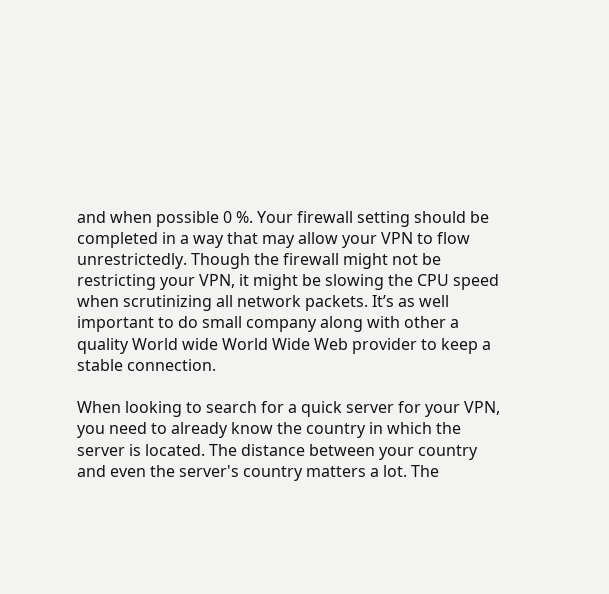and when possible 0 %. Your firewall setting should be completed in a way that may allow your VPN to flow unrestrictedly. Though the firewall might not be restricting your VPN, it might be slowing the CPU speed when scrutinizing all network packets. It’s as well important to do small company along with other a quality World wide World Wide Web provider to keep a stable connection.

When looking to search for a quick server for your VPN, you need to already know the country in which the server is located. The distance between your country and even the server's country matters a lot. The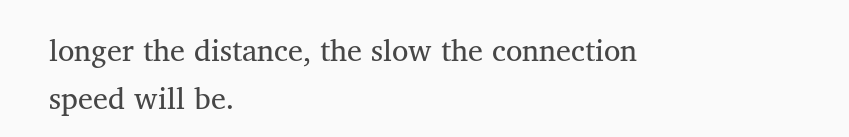longer the distance, the slow the connection speed will be.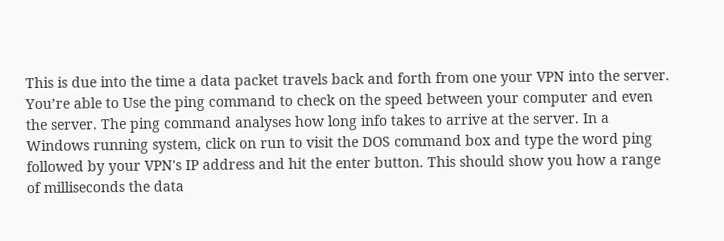This is due into the time a data packet travels back and forth from one your VPN into the server. You’re able to Use the ping command to check on the speed between your computer and even the server. The ping command analyses how long info takes to arrive at the server. In a Windows running system, click on run to visit the DOS command box and type the word ping followed by your VPN's IP address and hit the enter button. This should show you how a range of milliseconds the data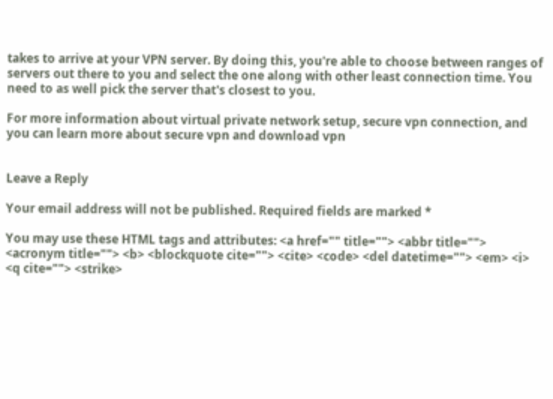takes to arrive at your VPN server. By doing this, you're able to choose between ranges of servers out there to you and select the one along with other least connection time. You need to as well pick the server that's closest to you.

For more information about virtual private network setup, secure vpn connection, and you can learn more about secure vpn and download vpn


Leave a Reply

Your email address will not be published. Required fields are marked *

You may use these HTML tags and attributes: <a href="" title=""> <abbr title=""> <acronym title=""> <b> <blockquote cite=""> <cite> <code> <del datetime=""> <em> <i> <q cite=""> <strike>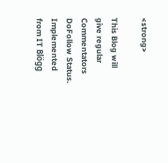<strong>

This Blog will give regular Commentators DoFollow Status. Implemented from IT Blögg